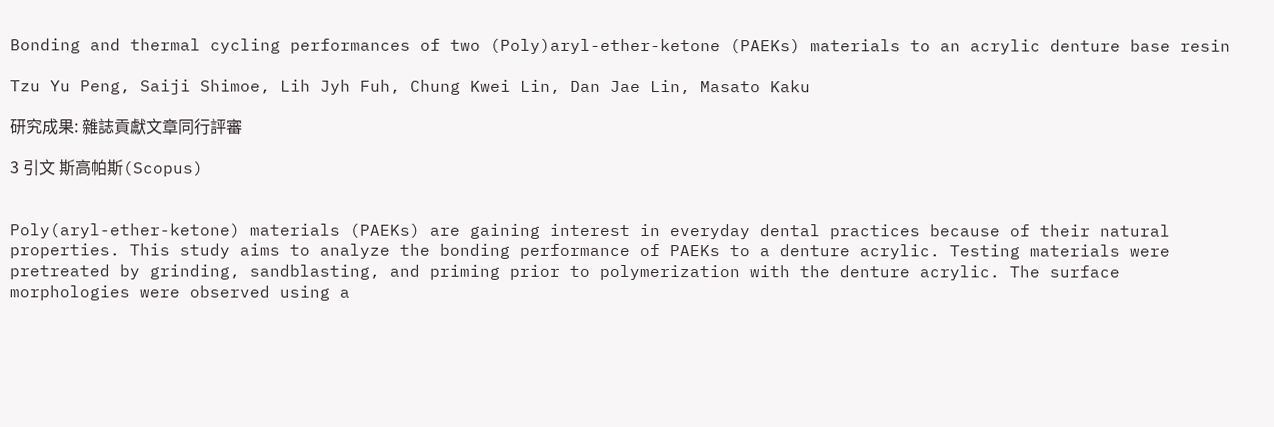Bonding and thermal cycling performances of two (Poly)aryl-ether-ketone (PAEKs) materials to an acrylic denture base resin

Tzu Yu Peng, Saiji Shimoe, Lih Jyh Fuh, Chung Kwei Lin, Dan Jae Lin, Masato Kaku

研究成果: 雜誌貢獻文章同行評審

3 引文 斯高帕斯(Scopus)


Poly(aryl-ether-ketone) materials (PAEKs) are gaining interest in everyday dental practices because of their natural properties. This study aims to analyze the bonding performance of PAEKs to a denture acrylic. Testing materials were pretreated by grinding, sandblasting, and priming prior to polymerization with the denture acrylic. The surface morphologies were observed using a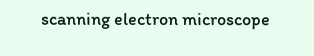scanning electron microscope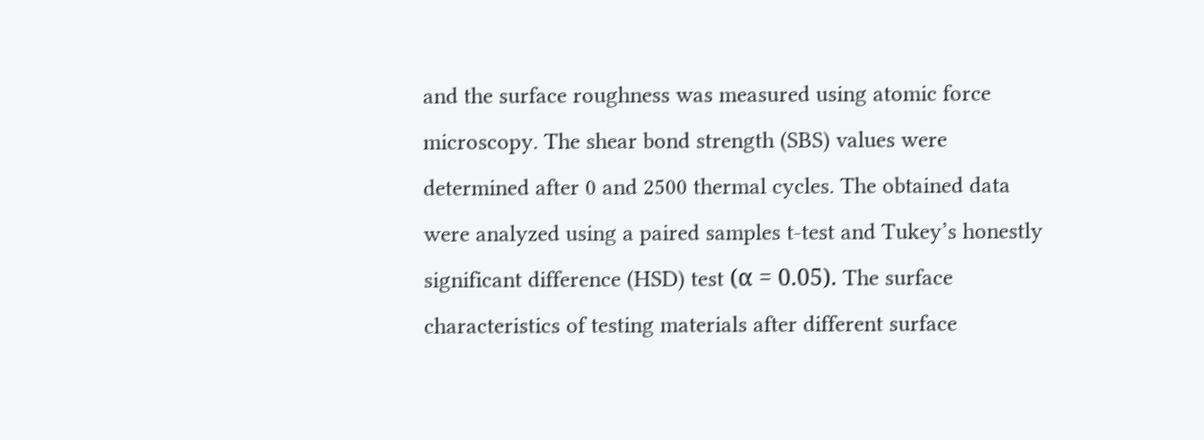and the surface roughness was measured using atomic force microscopy. The shear bond strength (SBS) values were determined after 0 and 2500 thermal cycles. The obtained data were analyzed using a paired samples t-test and Tukey’s honestly significant difference (HSD) test (α = 0.05). The surface characteristics of testing materials after different surface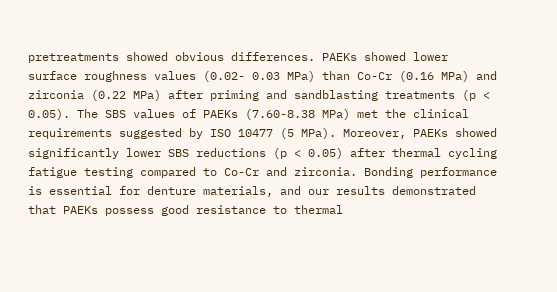pretreatments showed obvious differences. PAEKs showed lower surface roughness values (0.02- 0.03 MPa) than Co-Cr (0.16 MPa) and zirconia (0.22 MPa) after priming and sandblasting treatments (p < 0.05). The SBS values of PAEKs (7.60-8.38 MPa) met the clinical requirements suggested by ISO 10477 (5 MPa). Moreover, PAEKs showed significantly lower SBS reductions (p < 0.05) after thermal cycling fatigue testing compared to Co-Cr and zirconia. Bonding performance is essential for denture materials, and our results demonstrated that PAEKs possess good resistance to thermal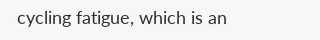cycling fatigue, which is an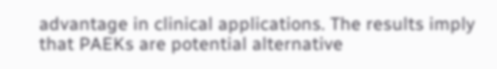advantage in clinical applications. The results imply that PAEKs are potential alternative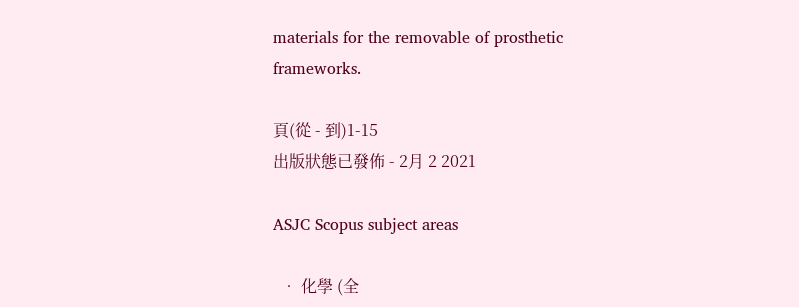materials for the removable of prosthetic frameworks.

頁(從 - 到)1-15
出版狀態已發佈 - 2月 2 2021

ASJC Scopus subject areas

  • 化學 (全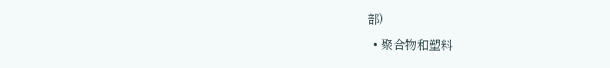部)
  • 聚合物和塑料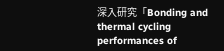深入研究「Bonding and thermal cycling performances of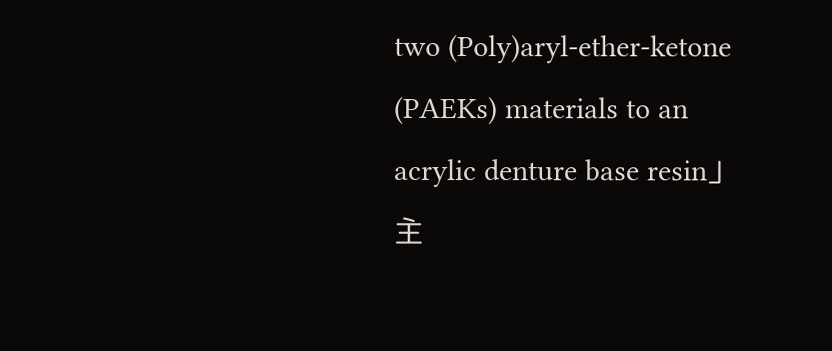two (Poly)aryl-ether-ketone (PAEKs) materials to an acrylic denture base resin」主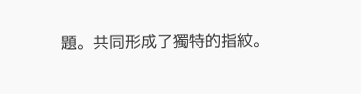題。共同形成了獨特的指紋。